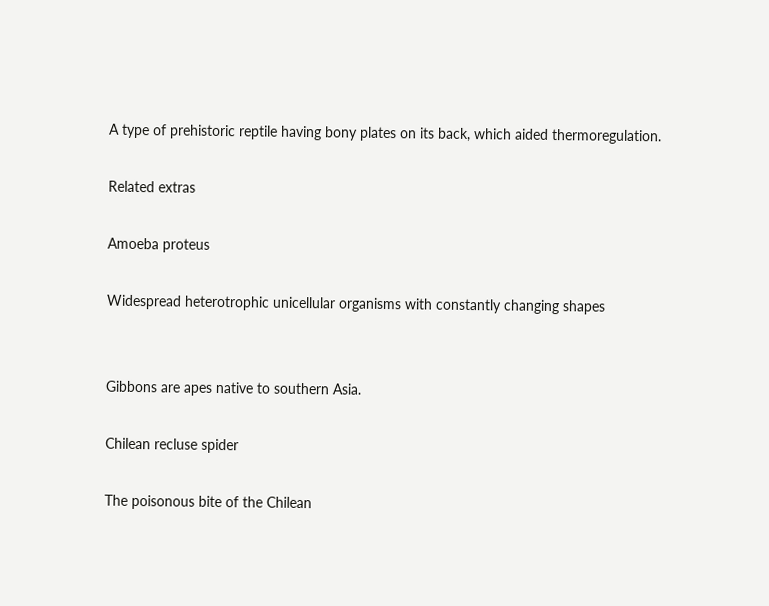A type of prehistoric reptile having bony plates on its back, which aided thermoregulation.

Related extras

Amoeba proteus

Widespread heterotrophic unicellular organisms with constantly changing shapes


Gibbons are apes native to southern Asia.

Chilean recluse spider

The poisonous bite of the Chilean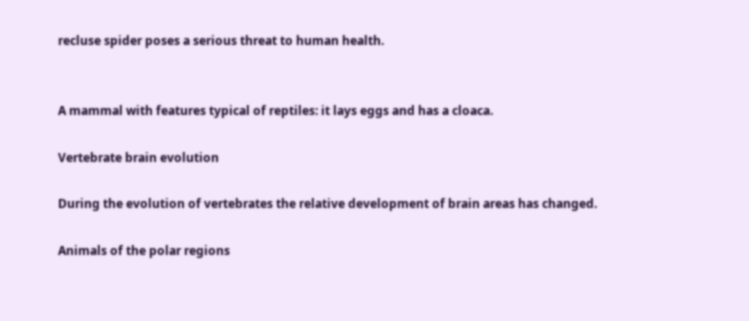recluse spider poses a serious threat to human health.


A mammal with features typical of reptiles: it lays eggs and has a cloaca.

Vertebrate brain evolution

During the evolution of vertebrates the relative development of brain areas has changed.

Animals of the polar regions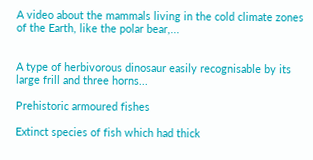A video about the mammals living in the cold climate zones of the Earth, like the polar bear,...


A type of herbivorous dinosaur easily recognisable by its large frill and three horns...

Prehistoric armoured fishes

Extinct species of fish which had thick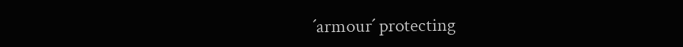´armour´ protecting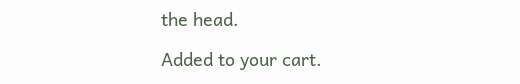the head.

Added to your cart.